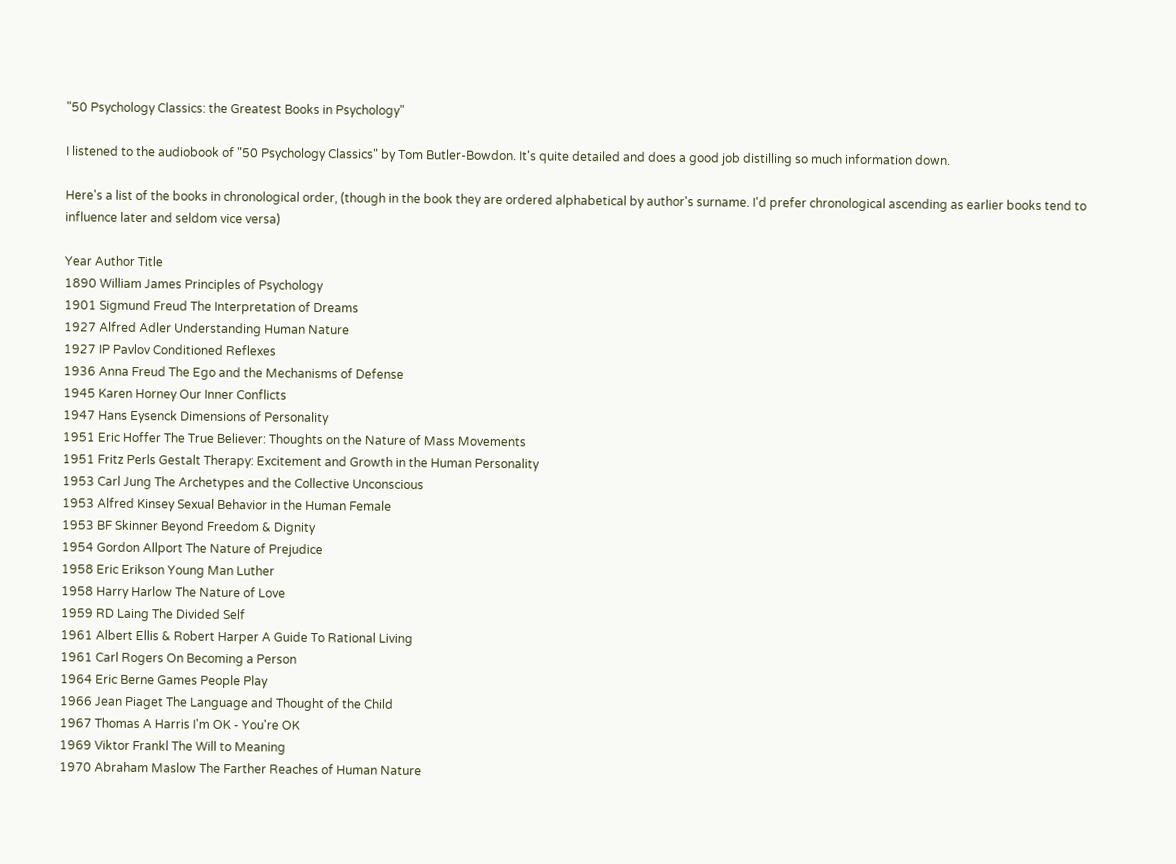"50 Psychology Classics: the Greatest Books in Psychology"

I listened to the audiobook of "50 Psychology Classics" by Tom Butler-Bowdon. It's quite detailed and does a good job distilling so much information down.

Here's a list of the books in chronological order, (though in the book they are ordered alphabetical by author's surname. I'd prefer chronological ascending as earlier books tend to influence later and seldom vice versa)

Year Author Title
1890 William James Principles of Psychology
1901 Sigmund Freud The Interpretation of Dreams
1927 Alfred Adler Understanding Human Nature
1927 IP Pavlov Conditioned Reflexes
1936 Anna Freud The Ego and the Mechanisms of Defense
1945 Karen Horney Our Inner Conflicts
1947 Hans Eysenck Dimensions of Personality
1951 Eric Hoffer The True Believer: Thoughts on the Nature of Mass Movements
1951 Fritz Perls Gestalt Therapy: Excitement and Growth in the Human Personality
1953 Carl Jung The Archetypes and the Collective Unconscious
1953 Alfred Kinsey Sexual Behavior in the Human Female
1953 BF Skinner Beyond Freedom & Dignity
1954 Gordon Allport The Nature of Prejudice
1958 Eric Erikson Young Man Luther
1958 Harry Harlow The Nature of Love
1959 RD Laing The Divided Self
1961 Albert Ellis & Robert Harper A Guide To Rational Living
1961 Carl Rogers On Becoming a Person
1964 Eric Berne Games People Play
1966 Jean Piaget The Language and Thought of the Child
1967 Thomas A Harris I'm OK - You're OK
1969 Viktor Frankl The Will to Meaning
1970 Abraham Maslow The Farther Reaches of Human Nature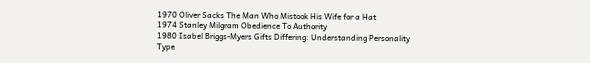1970 Oliver Sacks The Man Who Mistook His Wife for a Hat
1974 Stanley Milgram Obedience To Authority
1980 Isabel Briggs-Myers Gifts Differing: Understanding Personality Type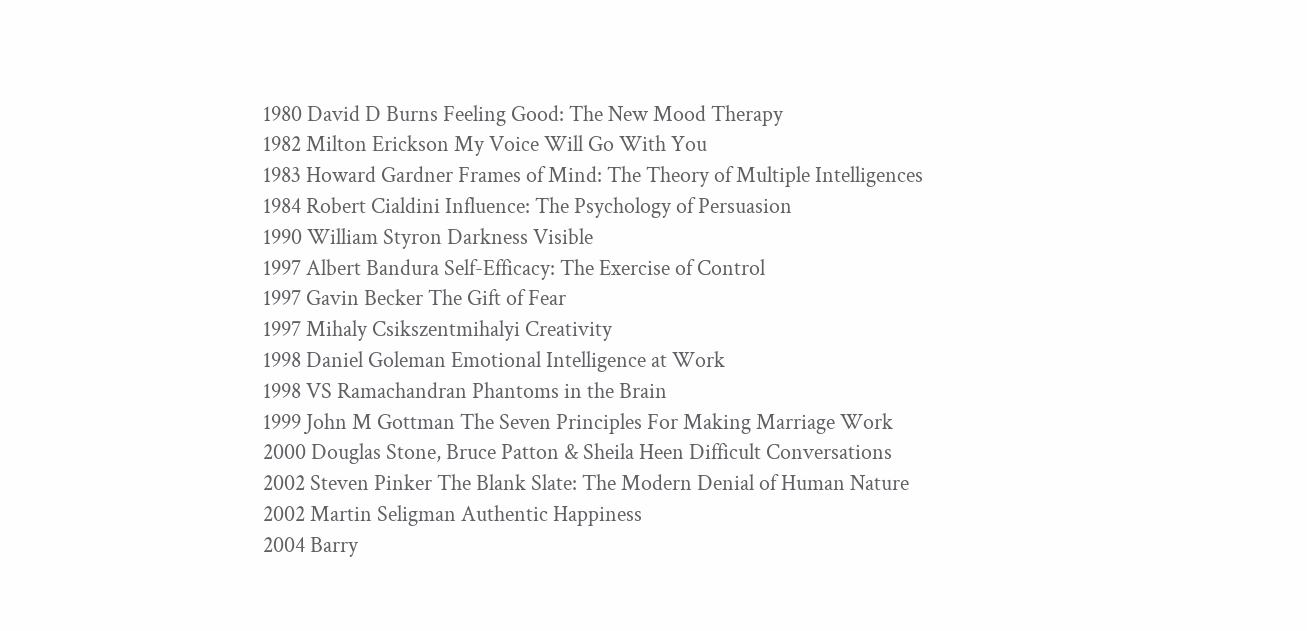1980 David D Burns Feeling Good: The New Mood Therapy
1982 Milton Erickson My Voice Will Go With You
1983 Howard Gardner Frames of Mind: The Theory of Multiple Intelligences
1984 Robert Cialdini Influence: The Psychology of Persuasion
1990 William Styron Darkness Visible
1997 Albert Bandura Self-Efficacy: The Exercise of Control
1997 Gavin Becker The Gift of Fear
1997 Mihaly Csikszentmihalyi Creativity
1998 Daniel Goleman Emotional Intelligence at Work
1998 VS Ramachandran Phantoms in the Brain
1999 John M Gottman The Seven Principles For Making Marriage Work
2000 Douglas Stone, Bruce Patton & Sheila Heen Difficult Conversations
2002 Steven Pinker The Blank Slate: The Modern Denial of Human Nature
2002 Martin Seligman Authentic Happiness
2004 Barry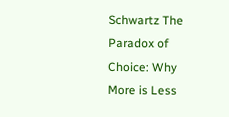Schwartz The Paradox of Choice: Why More is Less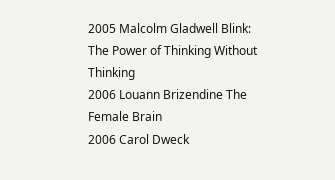2005 Malcolm Gladwell Blink: The Power of Thinking Without Thinking
2006 Louann Brizendine The Female Brain
2006 Carol Dweck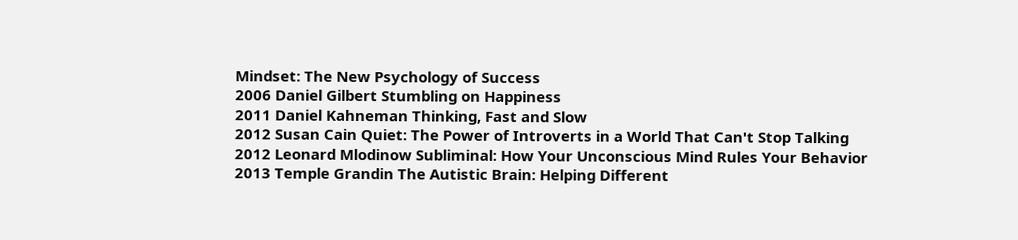Mindset: The New Psychology of Success
2006 Daniel Gilbert Stumbling on Happiness
2011 Daniel Kahneman Thinking, Fast and Slow
2012 Susan Cain Quiet: The Power of Introverts in a World That Can't Stop Talking
2012 Leonard Mlodinow Subliminal: How Your Unconscious Mind Rules Your Behavior
2013 Temple Grandin The Autistic Brain: Helping Different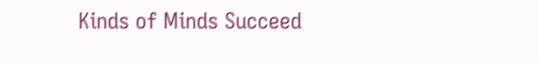Kinds of Minds Succeed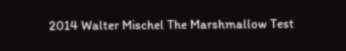2014 Walter Mischel The Marshmallow Test